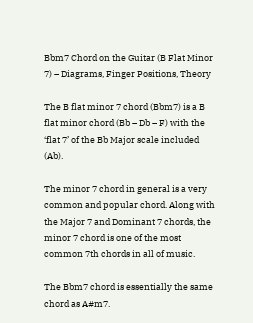Bbm7 Chord on the Guitar (B Flat Minor 7) – Diagrams, Finger Positions, Theory

The B flat minor 7 chord (Bbm7) is a B flat minor chord (Bb – Db – F) with the ‘flat 7’ of the Bb Major scale included (Ab).

The minor 7 chord in general is a very common and popular chord. Along with the Major 7 and Dominant 7 chords, the minor 7 chord is one of the most common 7th chords in all of music.

The Bbm7 chord is essentially the same chord as A#m7.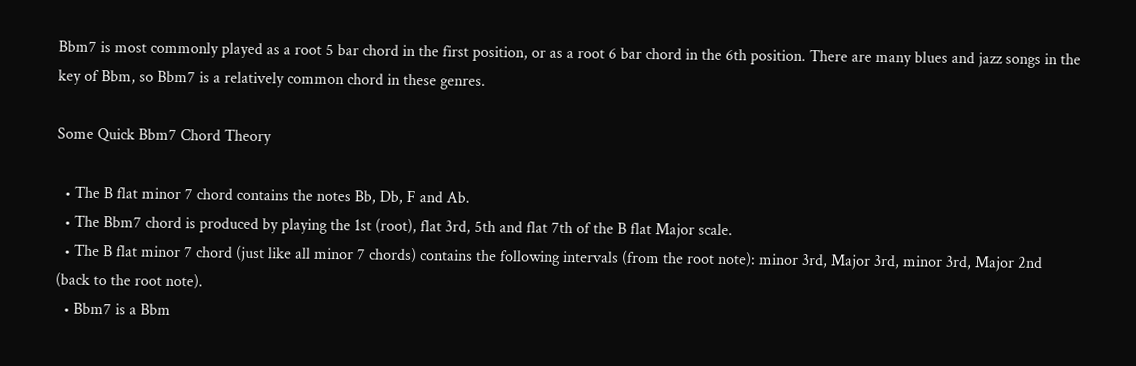Bbm7 is most commonly played as a root 5 bar chord in the first position, or as a root 6 bar chord in the 6th position. There are many blues and jazz songs in the key of Bbm, so Bbm7 is a relatively common chord in these genres.

Some Quick Bbm7 Chord Theory

  • The B flat minor 7 chord contains the notes Bb, Db, F and Ab.
  • The Bbm7 chord is produced by playing the 1st (root), flat 3rd, 5th and flat 7th of the B flat Major scale.
  • The B flat minor 7 chord (just like all minor 7 chords) contains the following intervals (from the root note): minor 3rd, Major 3rd, minor 3rd, Major 2nd (back to the root note).
  • Bbm7 is a Bbm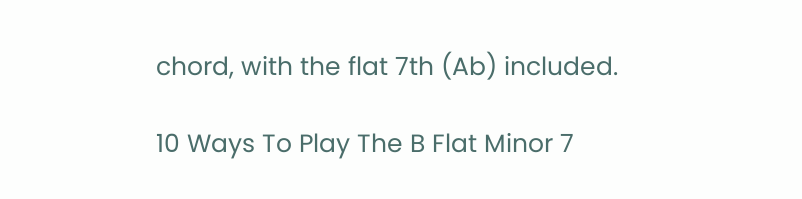chord, with the flat 7th (Ab) included.

10 Ways To Play The B Flat Minor 7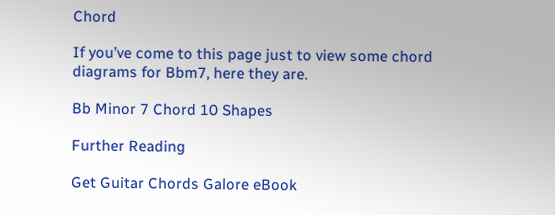Chord

If you’ve come to this page just to view some chord diagrams for Bbm7, here they are.

Bb Minor 7 Chord 10 Shapes

Further Reading

Get Guitar Chords Galore eBook